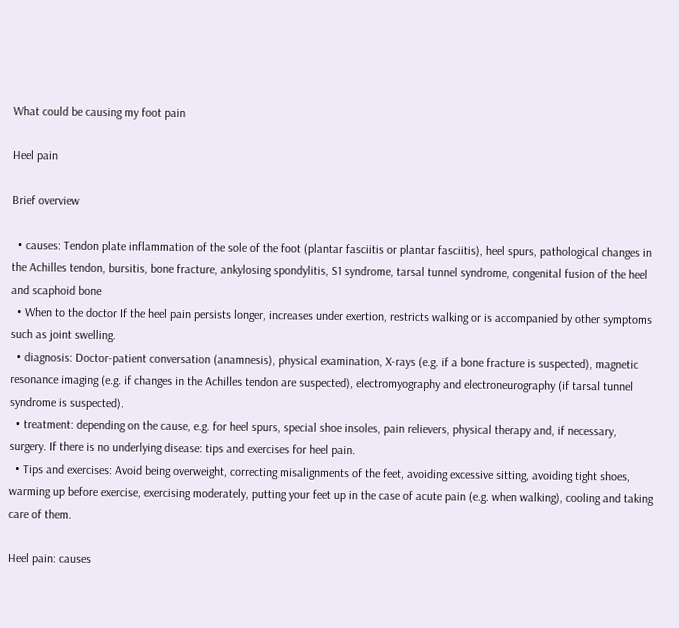What could be causing my foot pain

Heel pain

Brief overview

  • causes: Tendon plate inflammation of the sole of the foot (plantar fasciitis or plantar fasciitis), heel spurs, pathological changes in the Achilles tendon, bursitis, bone fracture, ankylosing spondylitis, S1 syndrome, tarsal tunnel syndrome, congenital fusion of the heel and scaphoid bone
  • When to the doctor If the heel pain persists longer, increases under exertion, restricts walking or is accompanied by other symptoms such as joint swelling.
  • diagnosis: Doctor-patient conversation (anamnesis), physical examination, X-rays (e.g. if a bone fracture is suspected), magnetic resonance imaging (e.g. if changes in the Achilles tendon are suspected), electromyography and electroneurography (if tarsal tunnel syndrome is suspected).
  • treatment: depending on the cause, e.g. for heel spurs, special shoe insoles, pain relievers, physical therapy and, if necessary, surgery. If there is no underlying disease: tips and exercises for heel pain.
  • Tips and exercises: Avoid being overweight, correcting misalignments of the feet, avoiding excessive sitting, avoiding tight shoes, warming up before exercise, exercising moderately, putting your feet up in the case of acute pain (e.g. when walking), cooling and taking care of them.

Heel pain: causes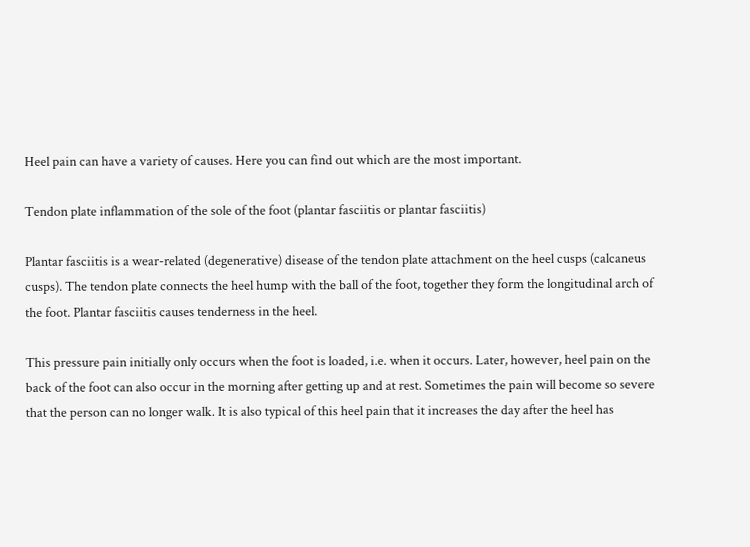Heel pain can have a variety of causes. Here you can find out which are the most important.

Tendon plate inflammation of the sole of the foot (plantar fasciitis or plantar fasciitis)

Plantar fasciitis is a wear-related (degenerative) disease of the tendon plate attachment on the heel cusps (calcaneus cusps). The tendon plate connects the heel hump with the ball of the foot, together they form the longitudinal arch of the foot. Plantar fasciitis causes tenderness in the heel.

This pressure pain initially only occurs when the foot is loaded, i.e. when it occurs. Later, however, heel pain on the back of the foot can also occur in the morning after getting up and at rest. Sometimes the pain will become so severe that the person can no longer walk. It is also typical of this heel pain that it increases the day after the heel has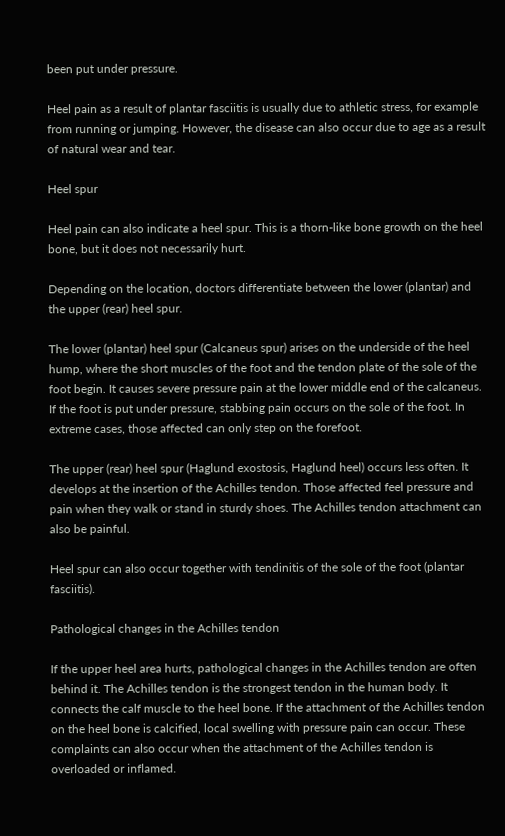been put under pressure.

Heel pain as a result of plantar fasciitis is usually due to athletic stress, for example from running or jumping. However, the disease can also occur due to age as a result of natural wear and tear.

Heel spur

Heel pain can also indicate a heel spur. This is a thorn-like bone growth on the heel bone, but it does not necessarily hurt.

Depending on the location, doctors differentiate between the lower (plantar) and the upper (rear) heel spur.

The lower (plantar) heel spur (Calcaneus spur) arises on the underside of the heel hump, where the short muscles of the foot and the tendon plate of the sole of the foot begin. It causes severe pressure pain at the lower middle end of the calcaneus. If the foot is put under pressure, stabbing pain occurs on the sole of the foot. In extreme cases, those affected can only step on the forefoot.

The upper (rear) heel spur (Haglund exostosis, Haglund heel) occurs less often. It develops at the insertion of the Achilles tendon. Those affected feel pressure and pain when they walk or stand in sturdy shoes. The Achilles tendon attachment can also be painful.

Heel spur can also occur together with tendinitis of the sole of the foot (plantar fasciitis).

Pathological changes in the Achilles tendon

If the upper heel area hurts, pathological changes in the Achilles tendon are often behind it. The Achilles tendon is the strongest tendon in the human body. It connects the calf muscle to the heel bone. If the attachment of the Achilles tendon on the heel bone is calcified, local swelling with pressure pain can occur. These complaints can also occur when the attachment of the Achilles tendon is overloaded or inflamed.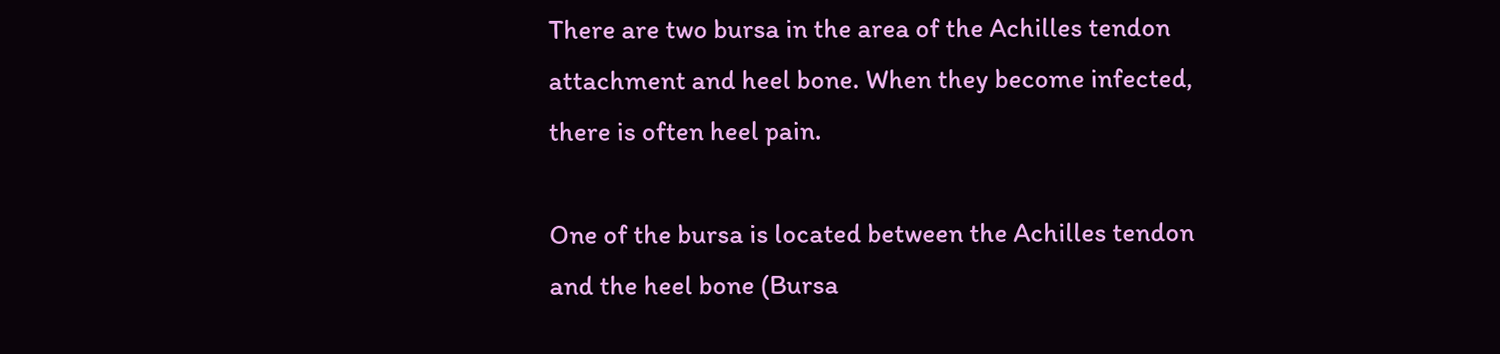There are two bursa in the area of the Achilles tendon attachment and heel bone. When they become infected, there is often heel pain.

One of the bursa is located between the Achilles tendon and the heel bone (Bursa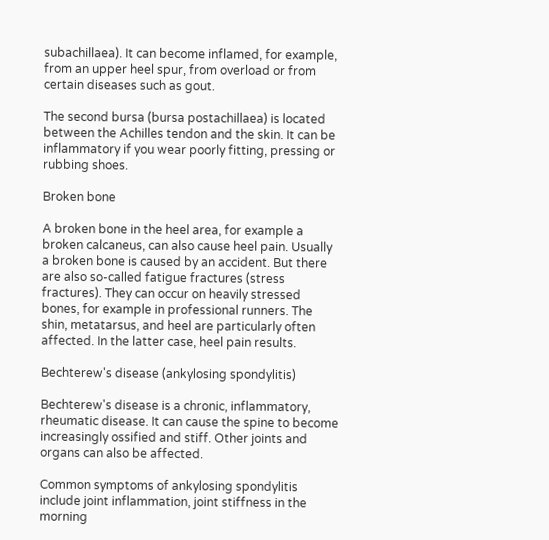subachillaea). It can become inflamed, for example, from an upper heel spur, from overload or from certain diseases such as gout.

The second bursa (bursa postachillaea) is located between the Achilles tendon and the skin. It can be inflammatory if you wear poorly fitting, pressing or rubbing shoes.

Broken bone

A broken bone in the heel area, for example a broken calcaneus, can also cause heel pain. Usually a broken bone is caused by an accident. But there are also so-called fatigue fractures (stress fractures). They can occur on heavily stressed bones, for example in professional runners. The shin, metatarsus, and heel are particularly often affected. In the latter case, heel pain results.

Bechterew's disease (ankylosing spondylitis)

Bechterew's disease is a chronic, inflammatory, rheumatic disease. It can cause the spine to become increasingly ossified and stiff. Other joints and organs can also be affected.

Common symptoms of ankylosing spondylitis include joint inflammation, joint stiffness in the morning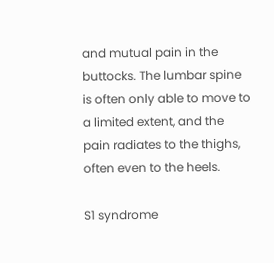and mutual pain in the buttocks. The lumbar spine is often only able to move to a limited extent, and the pain radiates to the thighs, often even to the heels.

S1 syndrome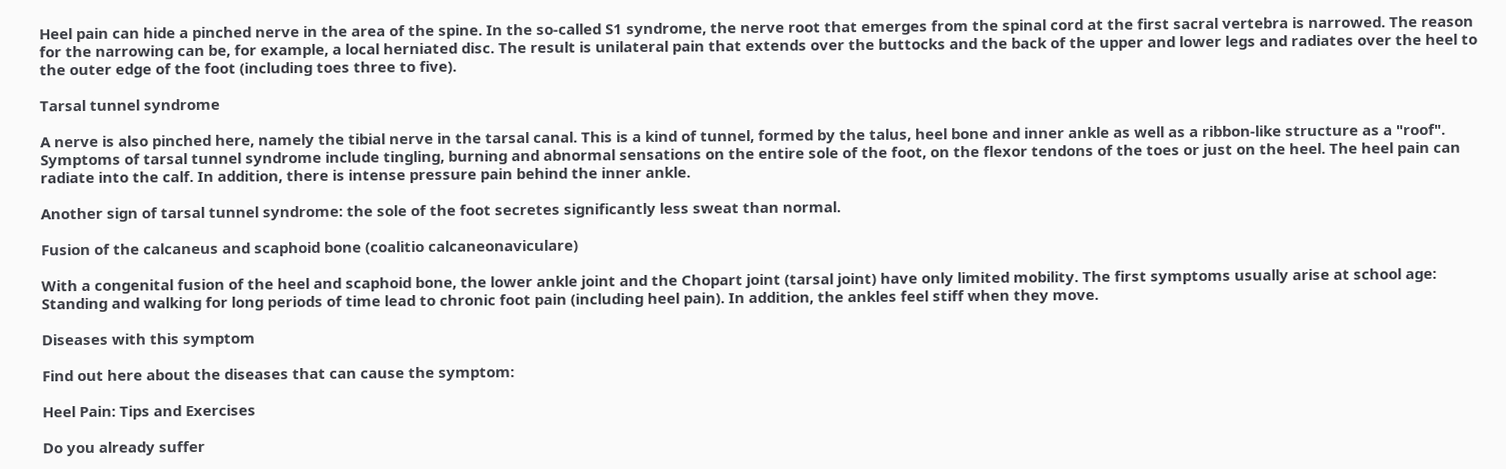Heel pain can hide a pinched nerve in the area of the spine. In the so-called S1 syndrome, the nerve root that emerges from the spinal cord at the first sacral vertebra is narrowed. The reason for the narrowing can be, for example, a local herniated disc. The result is unilateral pain that extends over the buttocks and the back of the upper and lower legs and radiates over the heel to the outer edge of the foot (including toes three to five).

Tarsal tunnel syndrome

A nerve is also pinched here, namely the tibial nerve in the tarsal canal. This is a kind of tunnel, formed by the talus, heel bone and inner ankle as well as a ribbon-like structure as a "roof". Symptoms of tarsal tunnel syndrome include tingling, burning and abnormal sensations on the entire sole of the foot, on the flexor tendons of the toes or just on the heel. The heel pain can radiate into the calf. In addition, there is intense pressure pain behind the inner ankle.

Another sign of tarsal tunnel syndrome: the sole of the foot secretes significantly less sweat than normal.

Fusion of the calcaneus and scaphoid bone (coalitio calcaneonaviculare)

With a congenital fusion of the heel and scaphoid bone, the lower ankle joint and the Chopart joint (tarsal joint) have only limited mobility. The first symptoms usually arise at school age: Standing and walking for long periods of time lead to chronic foot pain (including heel pain). In addition, the ankles feel stiff when they move.

Diseases with this symptom

Find out here about the diseases that can cause the symptom:

Heel Pain: Tips and Exercises

Do you already suffer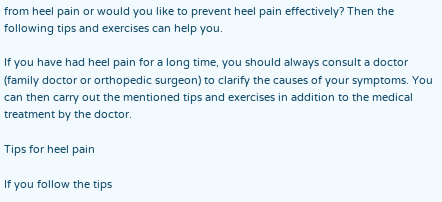from heel pain or would you like to prevent heel pain effectively? Then the following tips and exercises can help you.

If you have had heel pain for a long time, you should always consult a doctor (family doctor or orthopedic surgeon) to clarify the causes of your symptoms. You can then carry out the mentioned tips and exercises in addition to the medical treatment by the doctor.

Tips for heel pain

If you follow the tips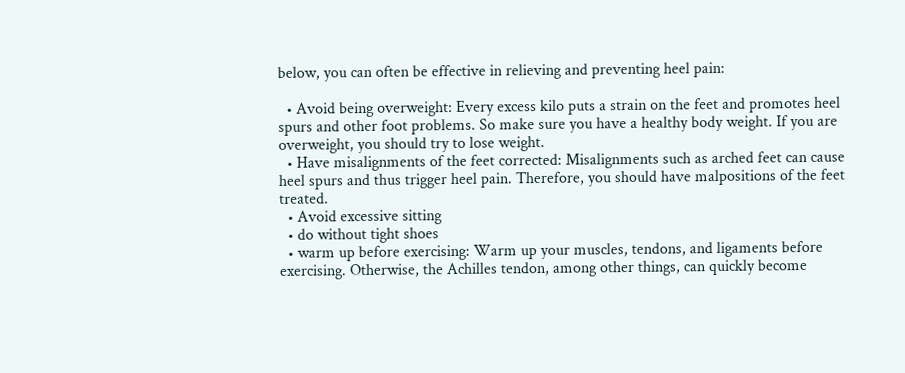below, you can often be effective in relieving and preventing heel pain:

  • Avoid being overweight: Every excess kilo puts a strain on the feet and promotes heel spurs and other foot problems. So make sure you have a healthy body weight. If you are overweight, you should try to lose weight.
  • Have misalignments of the feet corrected: Misalignments such as arched feet can cause heel spurs and thus trigger heel pain. Therefore, you should have malpositions of the feet treated.
  • Avoid excessive sitting
  • do without tight shoes
  • warm up before exercising: Warm up your muscles, tendons, and ligaments before exercising. Otherwise, the Achilles tendon, among other things, can quickly become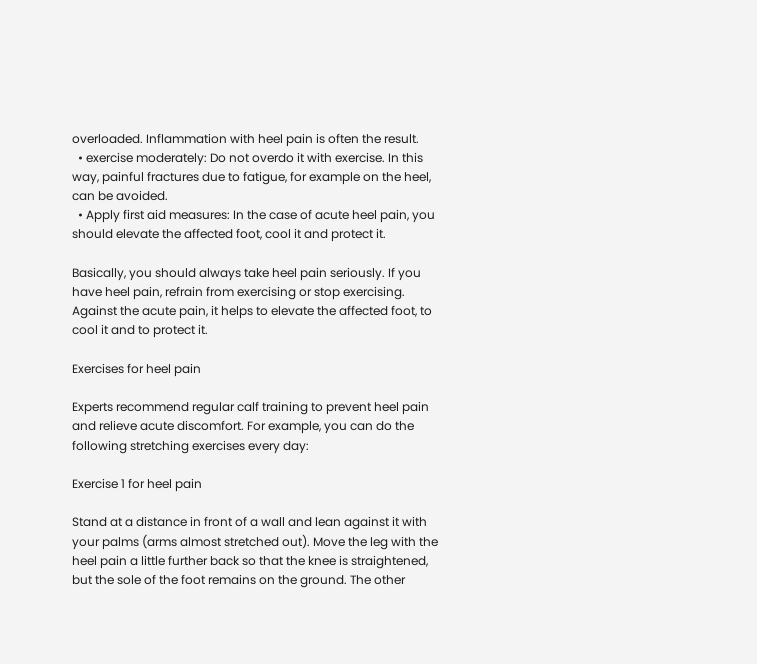overloaded. Inflammation with heel pain is often the result.
  • exercise moderately: Do not overdo it with exercise. In this way, painful fractures due to fatigue, for example on the heel, can be avoided.
  • Apply first aid measures: In the case of acute heel pain, you should elevate the affected foot, cool it and protect it.

Basically, you should always take heel pain seriously. If you have heel pain, refrain from exercising or stop exercising. Against the acute pain, it helps to elevate the affected foot, to cool it and to protect it.

Exercises for heel pain

Experts recommend regular calf training to prevent heel pain and relieve acute discomfort. For example, you can do the following stretching exercises every day:

Exercise 1 for heel pain

Stand at a distance in front of a wall and lean against it with your palms (arms almost stretched out). Move the leg with the heel pain a little further back so that the knee is straightened, but the sole of the foot remains on the ground. The other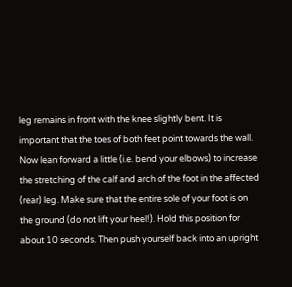leg remains in front with the knee slightly bent. It is important that the toes of both feet point towards the wall. Now lean forward a little (i.e. bend your elbows) to increase the stretching of the calf and arch of the foot in the affected (rear) leg. Make sure that the entire sole of your foot is on the ground (do not lift your heel!). Hold this position for about 10 seconds. Then push yourself back into an upright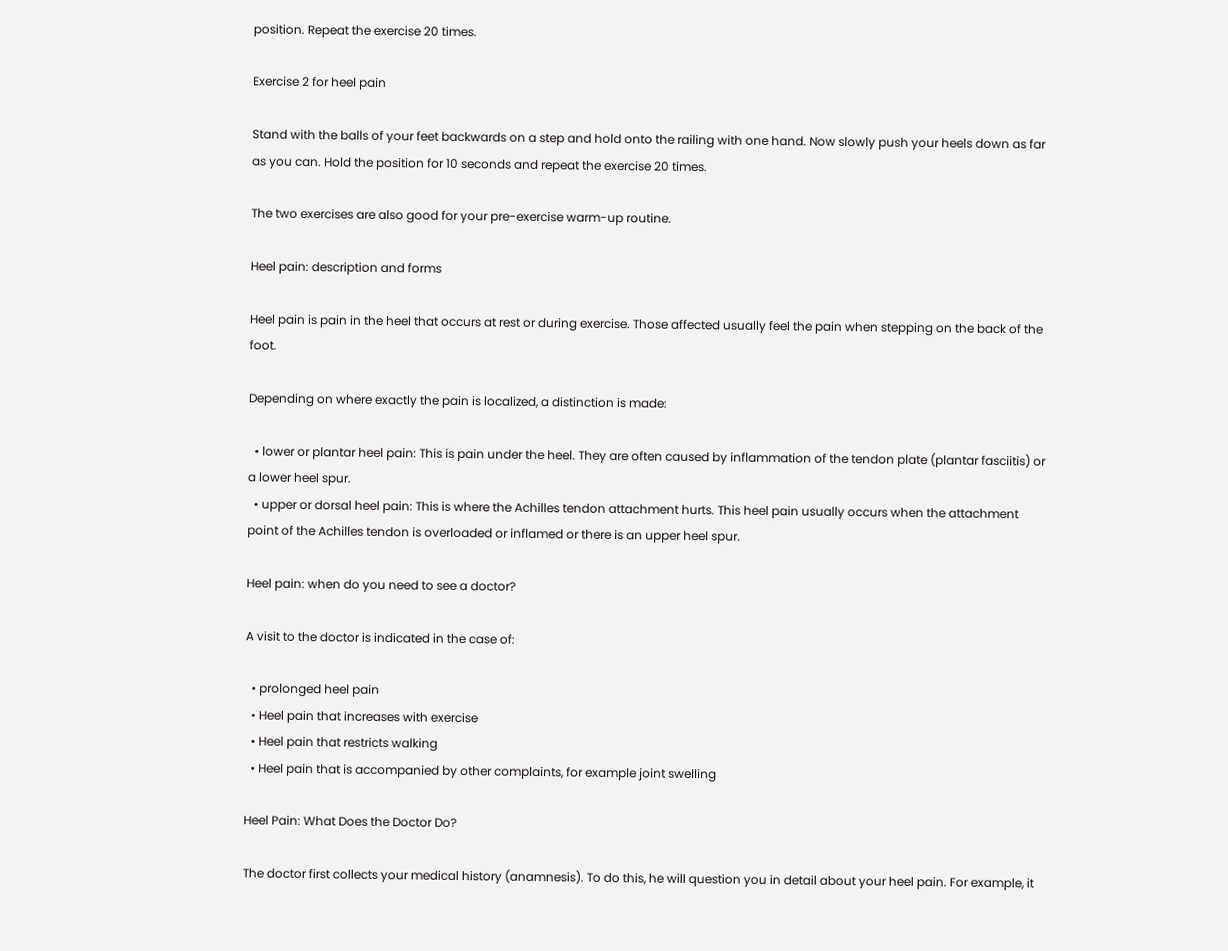position. Repeat the exercise 20 times.

Exercise 2 for heel pain

Stand with the balls of your feet backwards on a step and hold onto the railing with one hand. Now slowly push your heels down as far as you can. Hold the position for 10 seconds and repeat the exercise 20 times.

The two exercises are also good for your pre-exercise warm-up routine.

Heel pain: description and forms

Heel pain is pain in the heel that occurs at rest or during exercise. Those affected usually feel the pain when stepping on the back of the foot.

Depending on where exactly the pain is localized, a distinction is made:

  • lower or plantar heel pain: This is pain under the heel. They are often caused by inflammation of the tendon plate (plantar fasciitis) or a lower heel spur.
  • upper or dorsal heel pain: This is where the Achilles tendon attachment hurts. This heel pain usually occurs when the attachment point of the Achilles tendon is overloaded or inflamed or there is an upper heel spur.

Heel pain: when do you need to see a doctor?

A visit to the doctor is indicated in the case of:

  • prolonged heel pain
  • Heel pain that increases with exercise
  • Heel pain that restricts walking
  • Heel pain that is accompanied by other complaints, for example joint swelling

Heel Pain: What Does the Doctor Do?

The doctor first collects your medical history (anamnesis). To do this, he will question you in detail about your heel pain. For example, it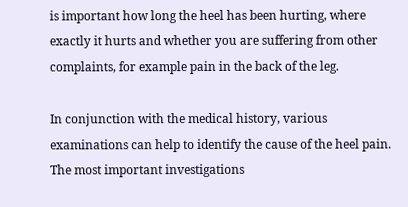is important how long the heel has been hurting, where exactly it hurts and whether you are suffering from other complaints, for example pain in the back of the leg.

In conjunction with the medical history, various examinations can help to identify the cause of the heel pain. The most important investigations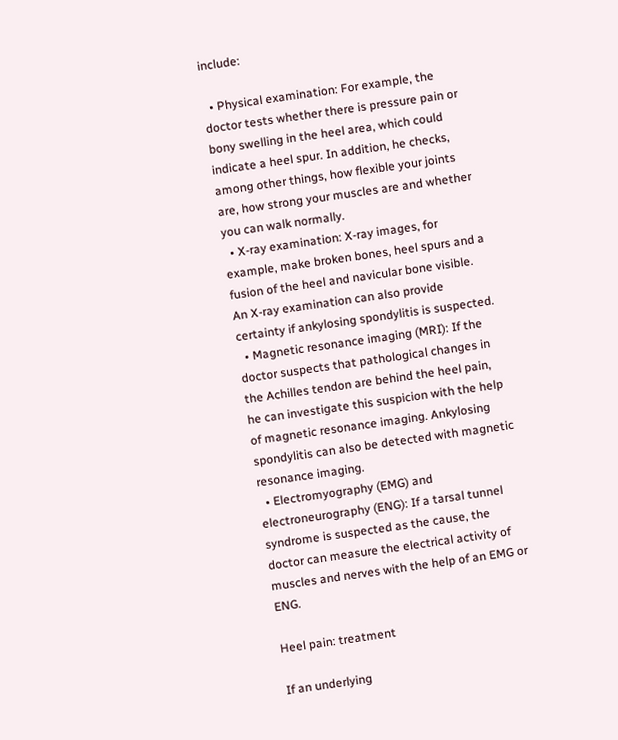include:

  • Physical examination: For example, the doctor tests whether there is pressure pain or bony swelling in the heel area, which could indicate a heel spur. In addition, he checks, among other things, how flexible your joints are, how strong your muscles are and whether you can walk normally.
  • X-ray examination: X-ray images, for example, make broken bones, heel spurs and a fusion of the heel and navicular bone visible. An X-ray examination can also provide certainty if ankylosing spondylitis is suspected.
  • Magnetic resonance imaging (MRI): If the doctor suspects that pathological changes in the Achilles tendon are behind the heel pain, he can investigate this suspicion with the help of magnetic resonance imaging. Ankylosing spondylitis can also be detected with magnetic resonance imaging.
  • Electromyography (EMG) and electroneurography (ENG): If a tarsal tunnel syndrome is suspected as the cause, the doctor can measure the electrical activity of muscles and nerves with the help of an EMG or ENG.

Heel pain: treatment

If an underlying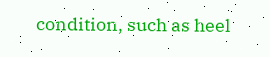condition, such as heel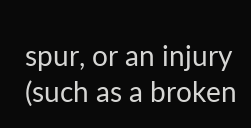spur, or an injury (such as a broken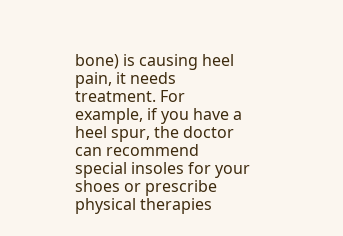bone) is causing heel pain, it needs treatment. For example, if you have a heel spur, the doctor can recommend special insoles for your shoes or prescribe physical therapies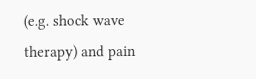(e.g. shock wave therapy) and pain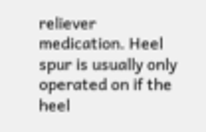reliever medication. Heel spur is usually only operated on if the heel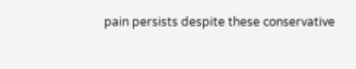pain persists despite these conservative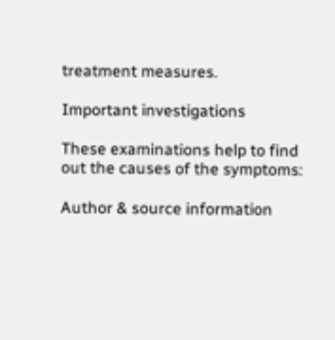treatment measures.

Important investigations

These examinations help to find out the causes of the symptoms:

Author & source information